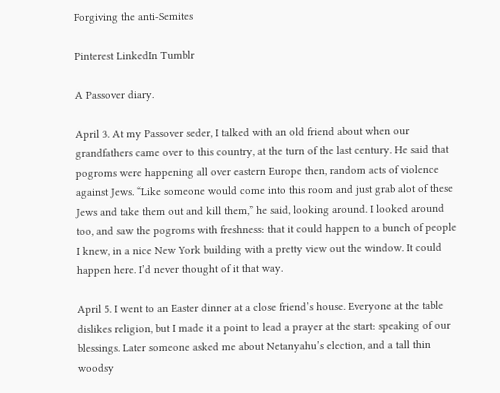Forgiving the anti-Semites

Pinterest LinkedIn Tumblr

A Passover diary.

April 3. At my Passover seder, I talked with an old friend about when our grandfathers came over to this country, at the turn of the last century. He said that pogroms were happening all over eastern Europe then, random acts of violence against Jews. “Like someone would come into this room and just grab alot of these Jews and take them out and kill them,” he said, looking around. I looked around too, and saw the pogroms with freshness: that it could happen to a bunch of people I knew, in a nice New York building with a pretty view out the window. It could happen here. I’d never thought of it that way.

April 5. I went to an Easter dinner at a close friend’s house. Everyone at the table dislikes religion, but I made it a point to lead a prayer at the start: speaking of our blessings. Later someone asked me about Netanyahu’s election, and a tall thin woodsy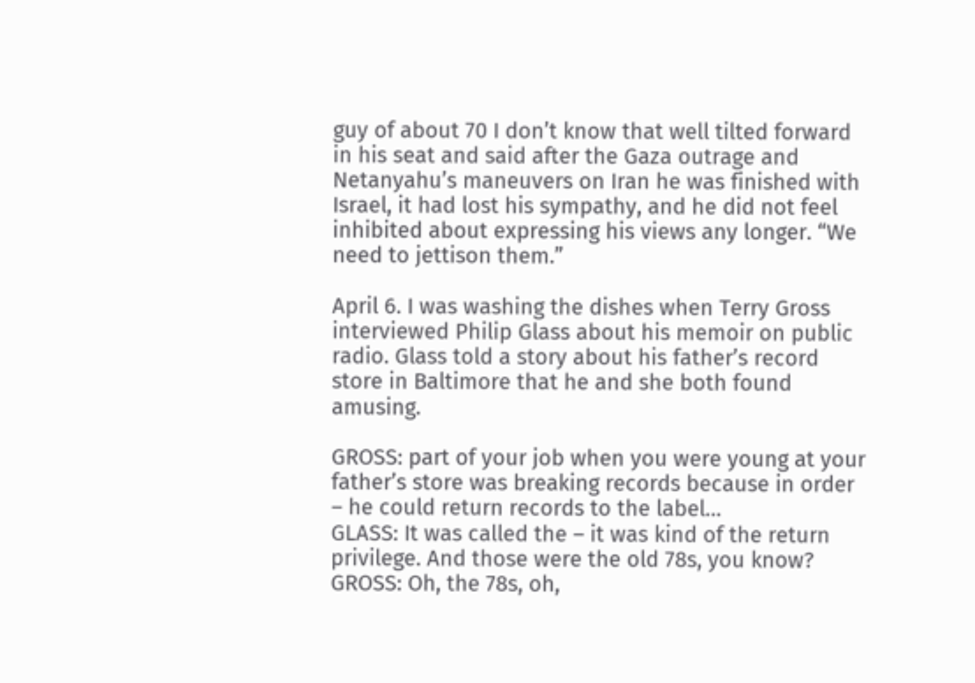guy of about 70 I don’t know that well tilted forward in his seat and said after the Gaza outrage and Netanyahu’s maneuvers on Iran he was finished with Israel, it had lost his sympathy, and he did not feel inhibited about expressing his views any longer. “We need to jettison them.”

April 6. I was washing the dishes when Terry Gross interviewed Philip Glass about his memoir on public radio. Glass told a story about his father’s record store in Baltimore that he and she both found amusing.

GROSS: part of your job when you were young at your father’s store was breaking records because in order – he could return records to the label…
GLASS: It was called the – it was kind of the return privilege. And those were the old 78s, you know?
GROSS: Oh, the 78s, oh,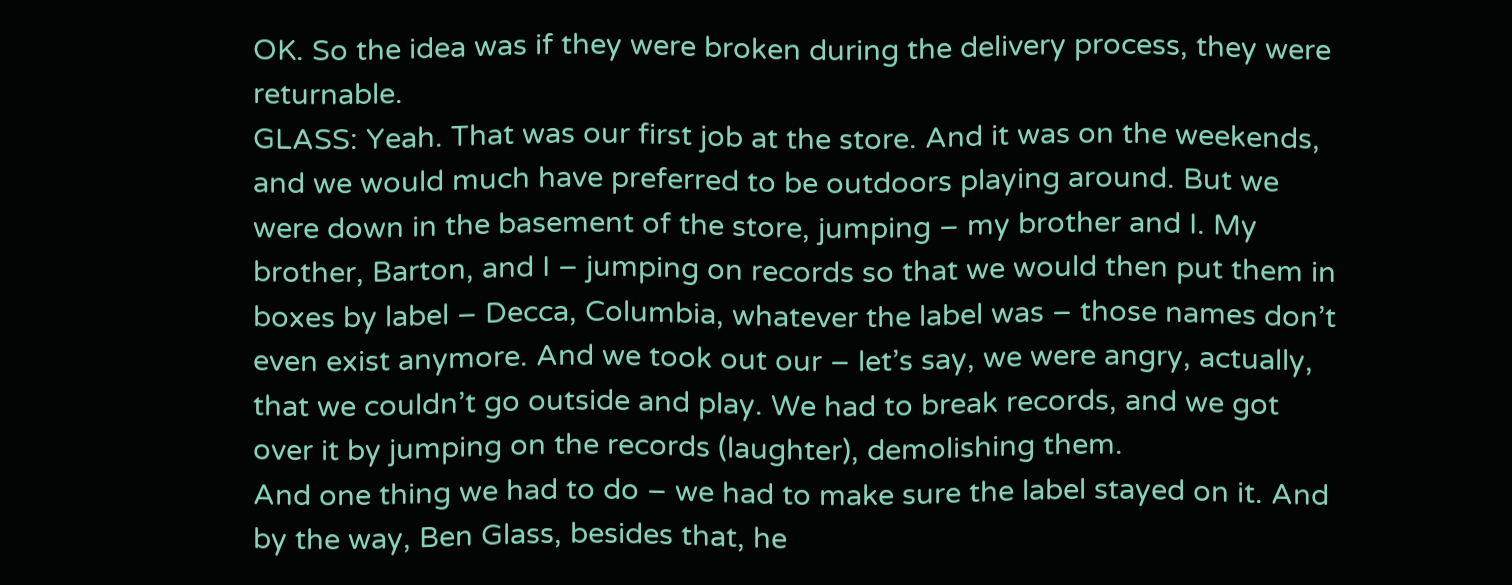OK. So the idea was if they were broken during the delivery process, they were returnable.
GLASS: Yeah. That was our first job at the store. And it was on the weekends, and we would much have preferred to be outdoors playing around. But we were down in the basement of the store, jumping – my brother and I. My brother, Barton, and I – jumping on records so that we would then put them in boxes by label – Decca, Columbia, whatever the label was – those names don’t even exist anymore. And we took out our – let’s say, we were angry, actually, that we couldn’t go outside and play. We had to break records, and we got over it by jumping on the records (laughter), demolishing them.
And one thing we had to do – we had to make sure the label stayed on it. And by the way, Ben Glass, besides that, he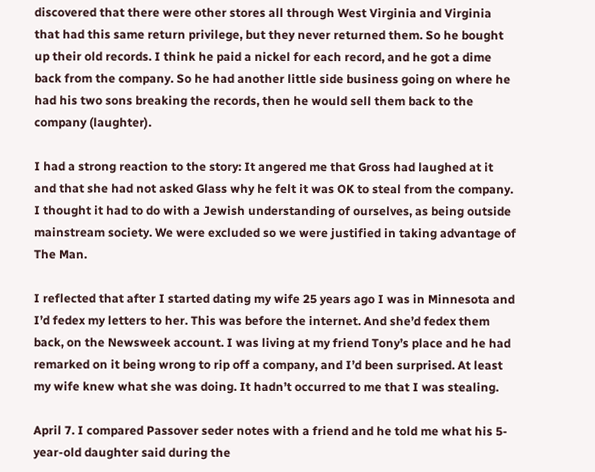discovered that there were other stores all through West Virginia and Virginia that had this same return privilege, but they never returned them. So he bought up their old records. I think he paid a nickel for each record, and he got a dime back from the company. So he had another little side business going on where he had his two sons breaking the records, then he would sell them back to the company (laughter).

I had a strong reaction to the story: It angered me that Gross had laughed at it and that she had not asked Glass why he felt it was OK to steal from the company. I thought it had to do with a Jewish understanding of ourselves, as being outside mainstream society. We were excluded so we were justified in taking advantage of The Man.

I reflected that after I started dating my wife 25 years ago I was in Minnesota and I’d fedex my letters to her. This was before the internet. And she’d fedex them back, on the Newsweek account. I was living at my friend Tony’s place and he had remarked on it being wrong to rip off a company, and I’d been surprised. At least my wife knew what she was doing. It hadn’t occurred to me that I was stealing.

April 7. I compared Passover seder notes with a friend and he told me what his 5-year-old daughter said during the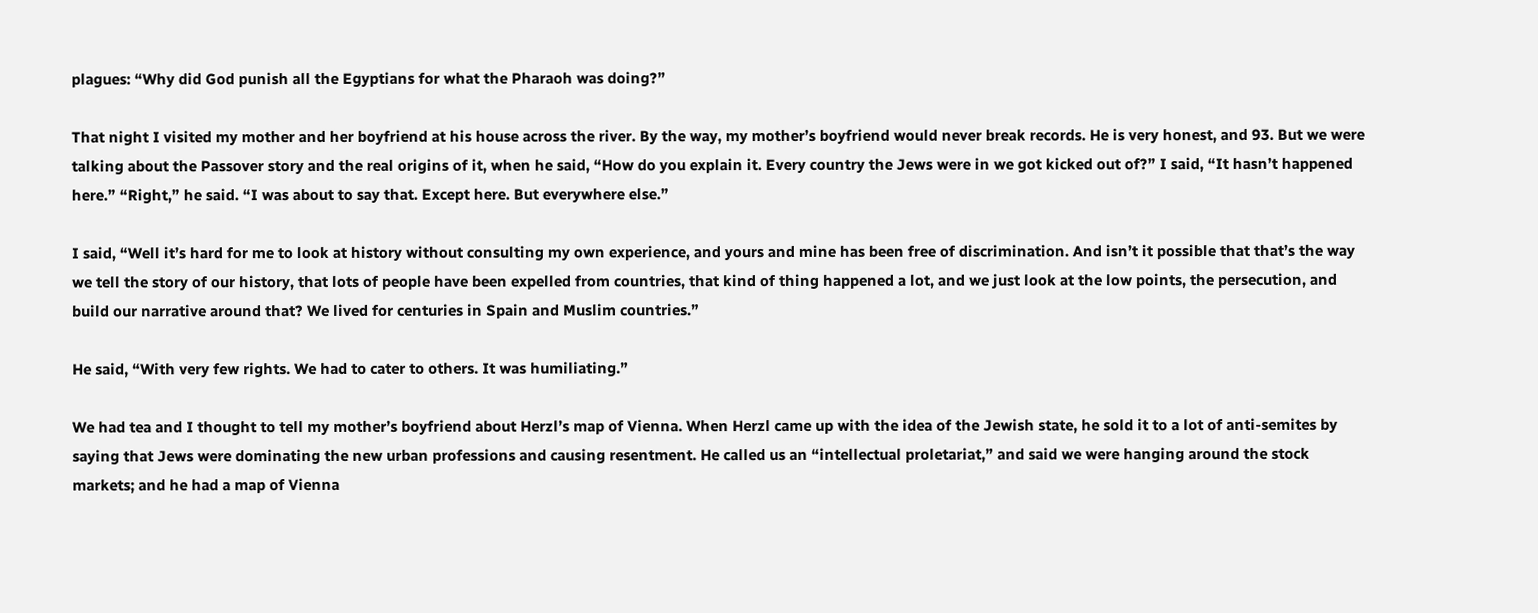plagues: “Why did God punish all the Egyptians for what the Pharaoh was doing?”

That night I visited my mother and her boyfriend at his house across the river. By the way, my mother’s boyfriend would never break records. He is very honest, and 93. But we were talking about the Passover story and the real origins of it, when he said, “How do you explain it. Every country the Jews were in we got kicked out of?” I said, “It hasn’t happened here.” “Right,” he said. “I was about to say that. Except here. But everywhere else.”

I said, “Well it’s hard for me to look at history without consulting my own experience, and yours and mine has been free of discrimination. And isn’t it possible that that’s the way we tell the story of our history, that lots of people have been expelled from countries, that kind of thing happened a lot, and we just look at the low points, the persecution, and build our narrative around that? We lived for centuries in Spain and Muslim countries.”

He said, “With very few rights. We had to cater to others. It was humiliating.”

We had tea and I thought to tell my mother’s boyfriend about Herzl’s map of Vienna. When Herzl came up with the idea of the Jewish state, he sold it to a lot of anti-semites by saying that Jews were dominating the new urban professions and causing resentment. He called us an “intellectual proletariat,” and said we were hanging around the stock markets; and he had a map of Vienna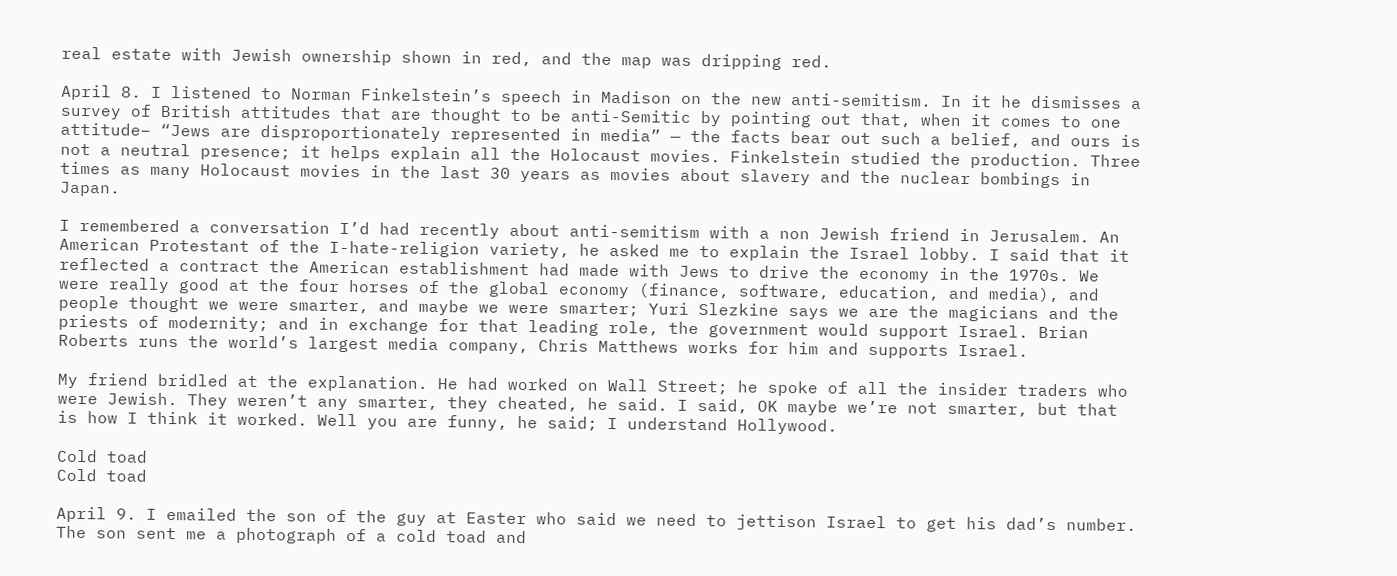real estate with Jewish ownership shown in red, and the map was dripping red.

April 8. I listened to Norman Finkelstein’s speech in Madison on the new anti-semitism. In it he dismisses a survey of British attitudes that are thought to be anti-Semitic by pointing out that, when it comes to one attitude– “Jews are disproportionately represented in media” — the facts bear out such a belief, and ours is not a neutral presence; it helps explain all the Holocaust movies. Finkelstein studied the production. Three times as many Holocaust movies in the last 30 years as movies about slavery and the nuclear bombings in Japan.

I remembered a conversation I’d had recently about anti-semitism with a non Jewish friend in Jerusalem. An American Protestant of the I-hate-religion variety, he asked me to explain the Israel lobby. I said that it reflected a contract the American establishment had made with Jews to drive the economy in the 1970s. We were really good at the four horses of the global economy (finance, software, education, and media), and people thought we were smarter, and maybe we were smarter; Yuri Slezkine says we are the magicians and the priests of modernity; and in exchange for that leading role, the government would support Israel. Brian Roberts runs the world’s largest media company, Chris Matthews works for him and supports Israel.

My friend bridled at the explanation. He had worked on Wall Street; he spoke of all the insider traders who were Jewish. They weren’t any smarter, they cheated, he said. I said, OK maybe we’re not smarter, but that is how I think it worked. Well you are funny, he said; I understand Hollywood.

Cold toad
Cold toad

April 9. I emailed the son of the guy at Easter who said we need to jettison Israel to get his dad’s number. The son sent me a photograph of a cold toad and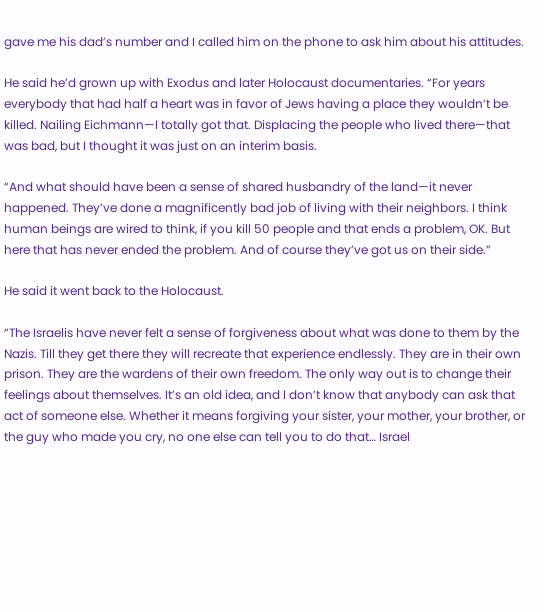gave me his dad’s number and I called him on the phone to ask him about his attitudes.

He said he’d grown up with Exodus and later Holocaust documentaries. “For years everybody that had half a heart was in favor of Jews having a place they wouldn’t be killed. Nailing Eichmann—I totally got that. Displacing the people who lived there—that was bad, but I thought it was just on an interim basis.

“And what should have been a sense of shared husbandry of the land—it never happened. They’ve done a magnificently bad job of living with their neighbors. I think human beings are wired to think, if you kill 50 people and that ends a problem, OK. But here that has never ended the problem. And of course they’ve got us on their side.”

He said it went back to the Holocaust.

“The Israelis have never felt a sense of forgiveness about what was done to them by the Nazis. Till they get there they will recreate that experience endlessly. They are in their own prison. They are the wardens of their own freedom. The only way out is to change their feelings about themselves. It’s an old idea, and I don’t know that anybody can ask that act of someone else. Whether it means forgiving your sister, your mother, your brother, or the guy who made you cry, no one else can tell you to do that… Israel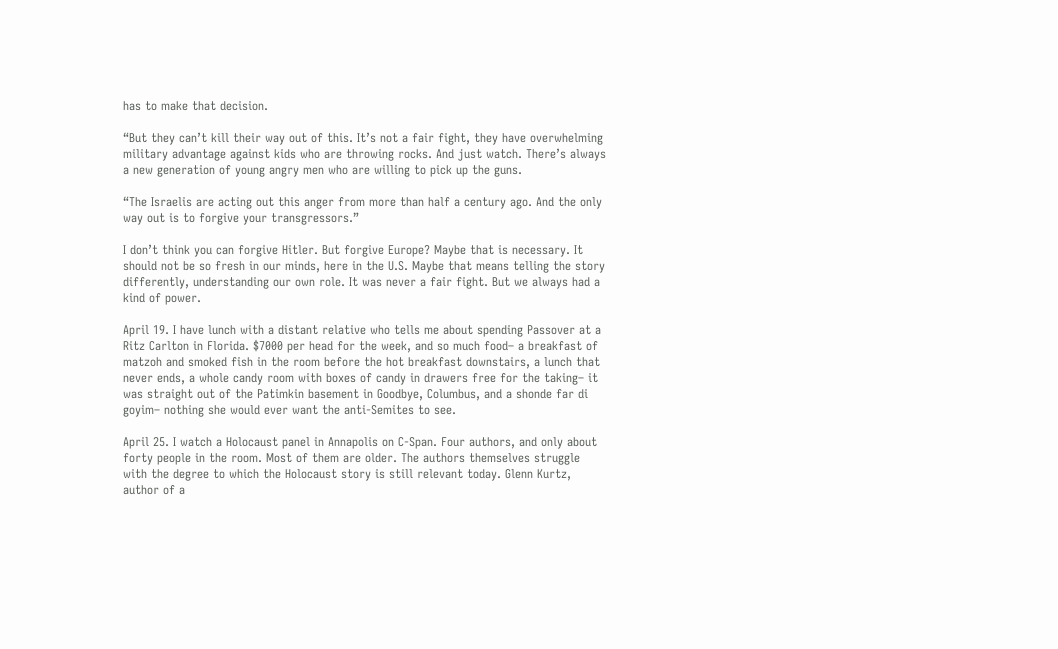has to make that decision.

“But they can’t kill their way out of this. It’s not a fair fight, they have overwhelming military advantage against kids who are throwing rocks. And just watch. There’s always a new generation of young angry men who are willing to pick up the guns.

“The Israelis are acting out this anger from more than half a century ago. And the only way out is to forgive your transgressors.”

I don’t think you can forgive Hitler. But forgive Europe? Maybe that is necessary. It should not be so fresh in our minds, here in the U.S. Maybe that means telling the story differently, understanding our own role. It was never a fair fight. But we always had a kind of power.

April 19. I have lunch with a distant relative who tells me about spending Passover at a Ritz Carlton in Florida. $7000 per head for the week, and so much food– a breakfast of matzoh and smoked fish in the room before the hot breakfast downstairs, a lunch that never ends, a whole candy room with boxes of candy in drawers free for the taking– it was straight out of the Patimkin basement in Goodbye, Columbus, and a shonde far di goyim– nothing she would ever want the anti-Semites to see.

April 25. I watch a Holocaust panel in Annapolis on C-Span. Four authors, and only about forty people in the room. Most of them are older. The authors themselves struggle with the degree to which the Holocaust story is still relevant today. Glenn Kurtz, author of a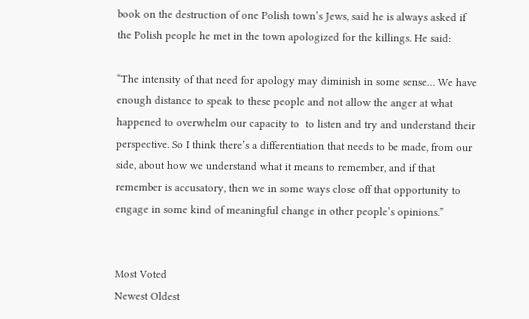book on the destruction of one Polish town’s Jews, said he is always asked if the Polish people he met in the town apologized for the killings. He said:

“The intensity of that need for apology may diminish in some sense… We have enough distance to speak to these people and not allow the anger at what happened to overwhelm our capacity to  to listen and try and understand their perspective. So I think there’s a differentiation that needs to be made, from our side, about how we understand what it means to remember, and if that remember is accusatory, then we in some ways close off that opportunity to engage in some kind of meaningful change in other people’s opinions.”


Most Voted
Newest Oldest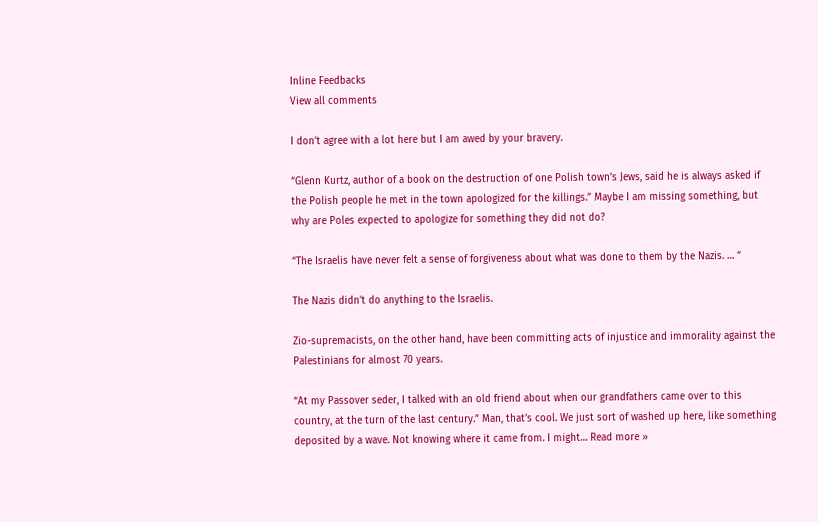Inline Feedbacks
View all comments

I don’t agree with a lot here but I am awed by your bravery.

“Glenn Kurtz, author of a book on the destruction of one Polish town’s Jews, said he is always asked if the Polish people he met in the town apologized for the killings.” Maybe I am missing something, but why are Poles expected to apologize for something they did not do?

“The Israelis have never felt a sense of forgiveness about what was done to them by the Nazis. … “

The Nazis didn’t do anything to the Israelis.

Zio-supremacists, on the other hand, have been committing acts of injustice and immorality against the Palestinians for almost 70 years.

“At my Passover seder, I talked with an old friend about when our grandfathers came over to this country, at the turn of the last century.” Man, that’s cool. We just sort of washed up here, like something deposited by a wave. Not knowing where it came from. I might… Read more »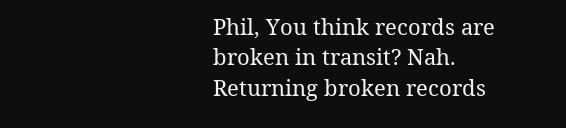Phil, You think records are broken in transit? Nah. Returning broken records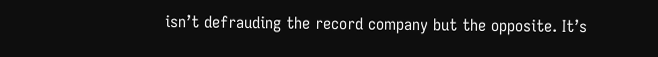isn’t defrauding the record company but the opposite. It’s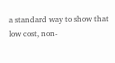a standard way to show that low cost, non-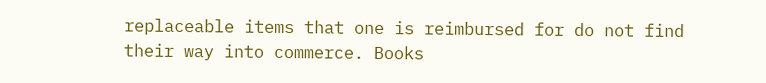replaceable items that one is reimbursed for do not find their way into commerce. Books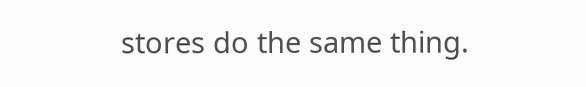stores do the same thing.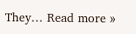They… Read more »